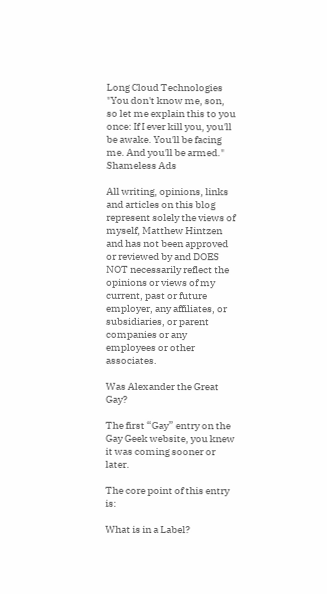Long Cloud Technologies
"You don't know me, son, so let me explain this to you once: If I ever kill you, you'll be awake. You'll be facing me. And you'll be armed."
Shameless Ads

All writing, opinions, links and articles on this blog represent solely the views of myself, Matthew Hintzen and has not been approved or reviewed by and DOES NOT necessarily reflect the opinions or views of my current, past or future employer, any affiliates, or subsidiaries, or parent companies or any employees or other associates.

Was Alexander the Great Gay?

The first “Gay” entry on the Gay Geek website, you knew it was coming sooner or later.

The core point of this entry is:

What is in a Label?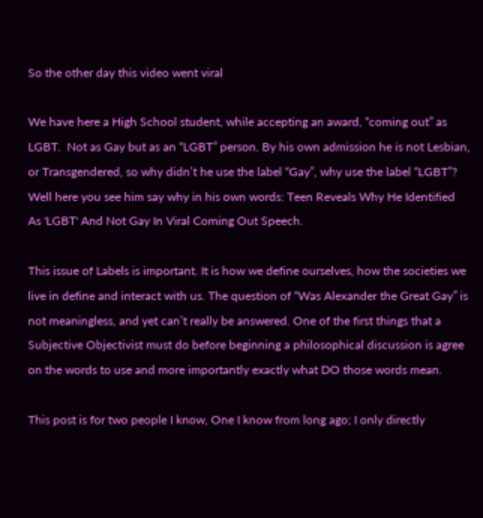So the other day this video went viral

We have here a High School student, while accepting an award, “coming out” as LGBT.  Not as Gay but as an “LGBT” person. By his own admission he is not Lesbian, or Transgendered, so why didn’t he use the label “Gay”, why use the label “LGBT”? Well here you see him say why in his own words: Teen Reveals Why He Identified As 'LGBT' And Not Gay In Viral Coming Out Speech.

This issue of Labels is important. It is how we define ourselves, how the societies we live in define and interact with us. The question of “Was Alexander the Great Gay” is not meaningless, and yet can’t really be answered. One of the first things that a Subjective Objectivist must do before beginning a philosophical discussion is agree on the words to use and more importantly exactly what DO those words mean.

This post is for two people I know, One I know from long ago; I only directly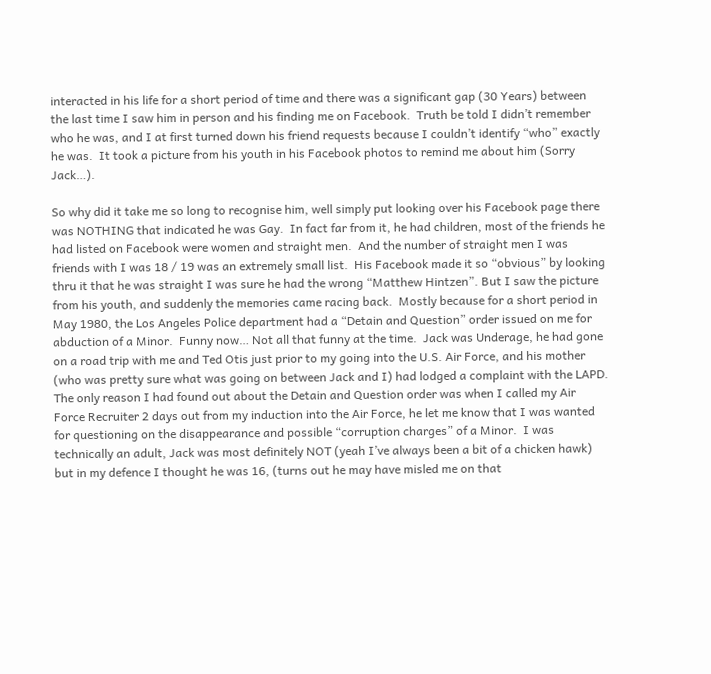interacted in his life for a short period of time and there was a significant gap (30 Years) between the last time I saw him in person and his finding me on Facebook.  Truth be told I didn’t remember who he was, and I at first turned down his friend requests because I couldn’t identify “who” exactly he was.  It took a picture from his youth in his Facebook photos to remind me about him (Sorry Jack…).

So why did it take me so long to recognise him, well simply put looking over his Facebook page there was NOTHING that indicated he was Gay.  In fact far from it, he had children, most of the friends he had listed on Facebook were women and straight men.  And the number of straight men I was friends with I was 18 / 19 was an extremely small list.  His Facebook made it so “obvious” by looking thru it that he was straight I was sure he had the wrong “Matthew Hintzen”. But I saw the picture from his youth, and suddenly the memories came racing back.  Mostly because for a short period in May 1980, the Los Angeles Police department had a “Detain and Question” order issued on me for abduction of a Minor.  Funny now… Not all that funny at the time.  Jack was Underage, he had gone on a road trip with me and Ted Otis just prior to my going into the U.S. Air Force, and his mother (who was pretty sure what was going on between Jack and I) had lodged a complaint with the LAPD.  The only reason I had found out about the Detain and Question order was when I called my Air Force Recruiter 2 days out from my induction into the Air Force, he let me know that I was wanted for questioning on the disappearance and possible “corruption charges” of a Minor.  I was technically an adult, Jack was most definitely NOT (yeah I’ve always been a bit of a chicken hawk) but in my defence I thought he was 16, (turns out he may have misled me on that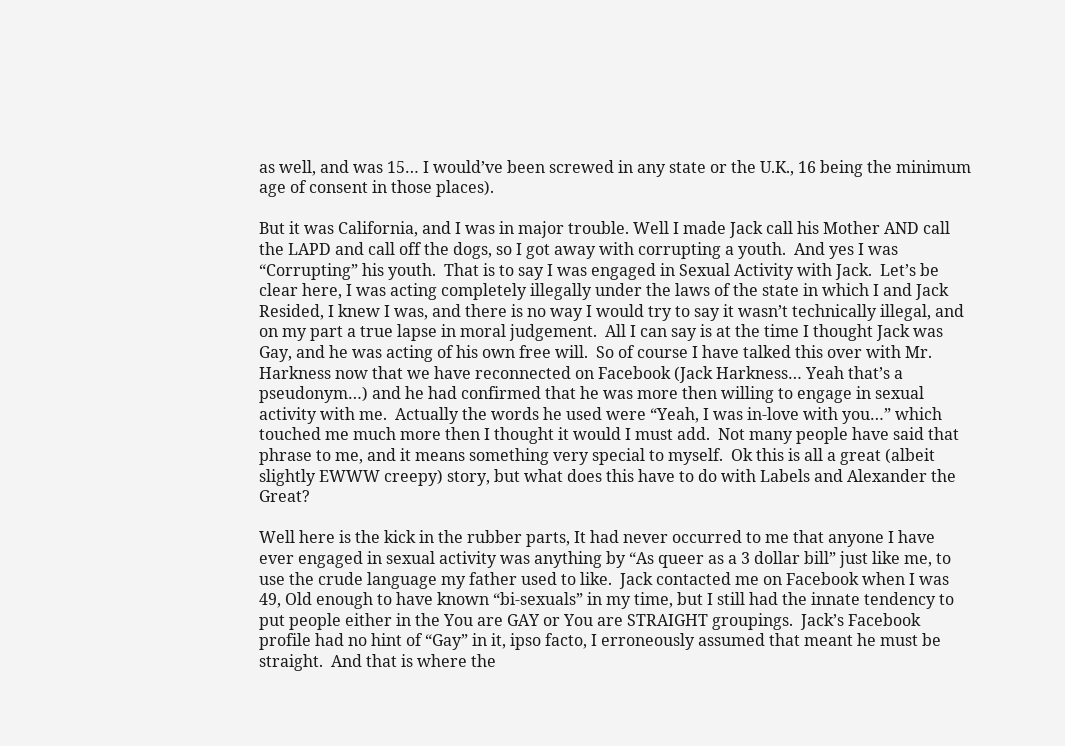as well, and was 15… I would’ve been screwed in any state or the U.K., 16 being the minimum age of consent in those places).

But it was California, and I was in major trouble. Well I made Jack call his Mother AND call the LAPD and call off the dogs, so I got away with corrupting a youth.  And yes I was “Corrupting” his youth.  That is to say I was engaged in Sexual Activity with Jack.  Let’s be clear here, I was acting completely illegally under the laws of the state in which I and Jack Resided, I knew I was, and there is no way I would try to say it wasn’t technically illegal, and on my part a true lapse in moral judgement.  All I can say is at the time I thought Jack was Gay, and he was acting of his own free will.  So of course I have talked this over with Mr. Harkness now that we have reconnected on Facebook (Jack Harkness… Yeah that’s a pseudonym…) and he had confirmed that he was more then willing to engage in sexual activity with me.  Actually the words he used were “Yeah, I was in-love with you…” which touched me much more then I thought it would I must add.  Not many people have said that phrase to me, and it means something very special to myself.  Ok this is all a great (albeit slightly EWWW creepy) story, but what does this have to do with Labels and Alexander the Great?

Well here is the kick in the rubber parts, It had never occurred to me that anyone I have ever engaged in sexual activity was anything by “As queer as a 3 dollar bill” just like me, to use the crude language my father used to like.  Jack contacted me on Facebook when I was 49, Old enough to have known “bi-sexuals” in my time, but I still had the innate tendency to put people either in the You are GAY or You are STRAIGHT groupings.  Jack’s Facebook profile had no hint of “Gay” in it, ipso facto, I erroneously assumed that meant he must be straight.  And that is where the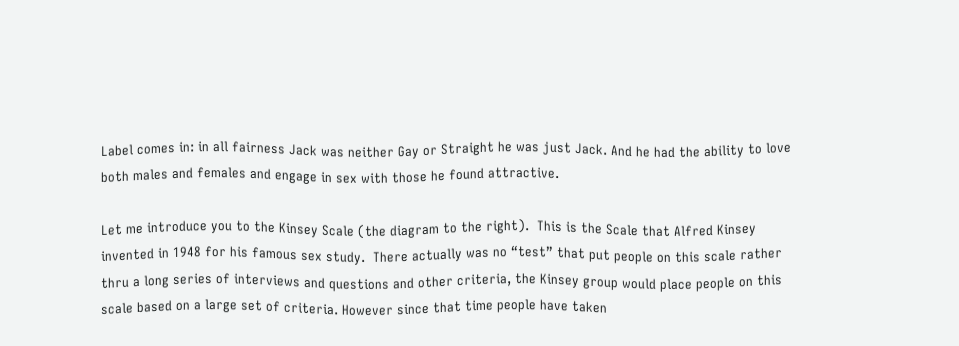Label comes in: in all fairness Jack was neither Gay or Straight he was just Jack. And he had the ability to love both males and females and engage in sex with those he found attractive.

Let me introduce you to the Kinsey Scale (the diagram to the right).  This is the Scale that Alfred Kinsey invented in 1948 for his famous sex study.  There actually was no “test” that put people on this scale rather thru a long series of interviews and questions and other criteria, the Kinsey group would place people on this scale based on a large set of criteria. However since that time people have taken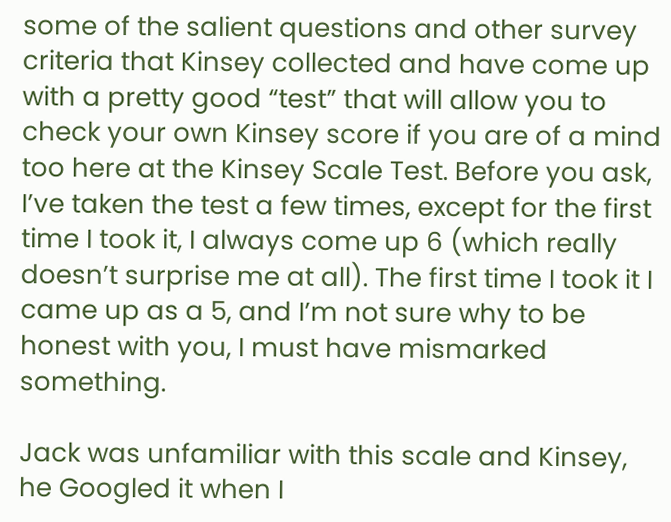some of the salient questions and other survey criteria that Kinsey collected and have come up with a pretty good “test” that will allow you to check your own Kinsey score if you are of a mind too here at the Kinsey Scale Test. Before you ask, I’ve taken the test a few times, except for the first time I took it, I always come up 6 (which really doesn’t surprise me at all). The first time I took it I came up as a 5, and I’m not sure why to be honest with you, I must have mismarked something.

Jack was unfamiliar with this scale and Kinsey, he Googled it when I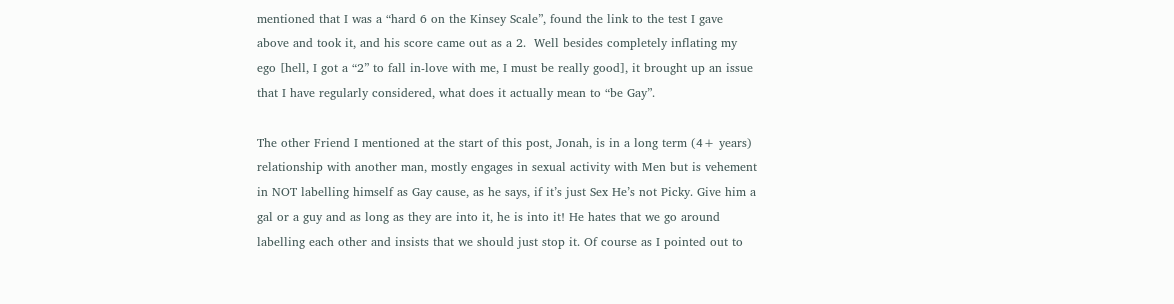mentioned that I was a “hard 6 on the Kinsey Scale”, found the link to the test I gave above and took it, and his score came out as a 2.  Well besides completely inflating my ego [hell, I got a “2” to fall in-love with me, I must be really good], it brought up an issue that I have regularly considered, what does it actually mean to “be Gay”.

The other Friend I mentioned at the start of this post, Jonah, is in a long term (4+ years) relationship with another man, mostly engages in sexual activity with Men but is vehement in NOT labelling himself as Gay cause, as he says, if it’s just Sex He’s not Picky. Give him a gal or a guy and as long as they are into it, he is into it! He hates that we go around labelling each other and insists that we should just stop it. Of course as I pointed out to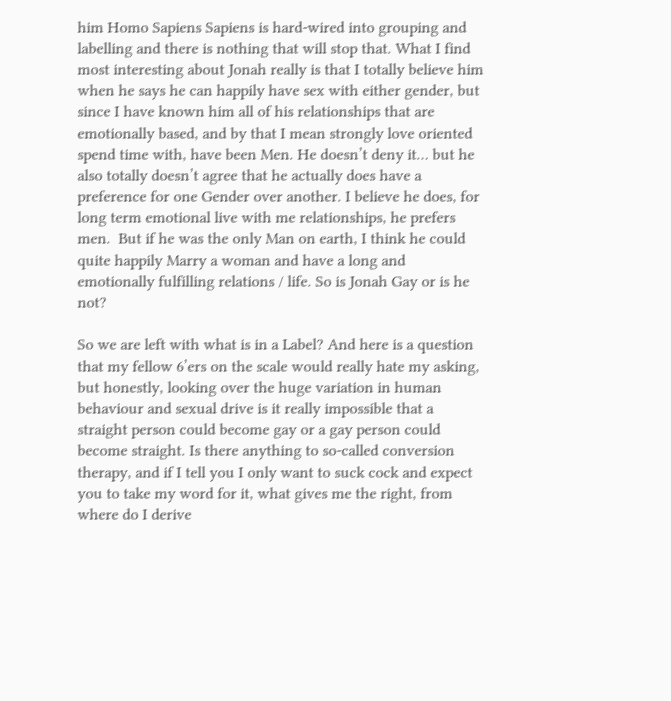him Homo Sapiens Sapiens is hard-wired into grouping and labelling and there is nothing that will stop that. What I find most interesting about Jonah really is that I totally believe him when he says he can happily have sex with either gender, but since I have known him all of his relationships that are emotionally based, and by that I mean strongly love oriented spend time with, have been Men. He doesn’t deny it… but he also totally doesn’t agree that he actually does have a preference for one Gender over another. I believe he does, for long term emotional live with me relationships, he prefers men.  But if he was the only Man on earth, I think he could quite happily Marry a woman and have a long and emotionally fulfilling relations / life. So is Jonah Gay or is he not?

So we are left with what is in a Label? And here is a question that my fellow 6’ers on the scale would really hate my asking, but honestly, looking over the huge variation in human behaviour and sexual drive is it really impossible that a straight person could become gay or a gay person could become straight. Is there anything to so-called conversion therapy, and if I tell you I only want to suck cock and expect you to take my word for it, what gives me the right, from where do I derive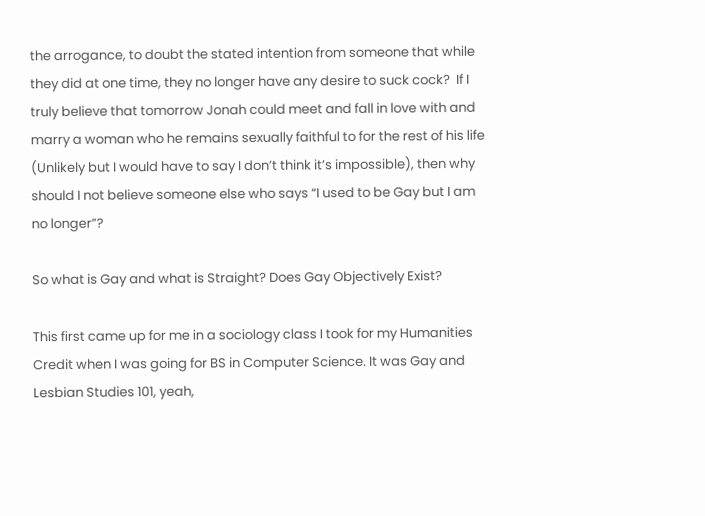the arrogance, to doubt the stated intention from someone that while they did at one time, they no longer have any desire to suck cock?  If I truly believe that tomorrow Jonah could meet and fall in love with and marry a woman who he remains sexually faithful to for the rest of his life (Unlikely but I would have to say I don’t think it’s impossible), then why should I not believe someone else who says “I used to be Gay but I am no longer”?

So what is Gay and what is Straight? Does Gay Objectively Exist?

This first came up for me in a sociology class I took for my Humanities Credit when I was going for BS in Computer Science. It was Gay and Lesbian Studies 101, yeah,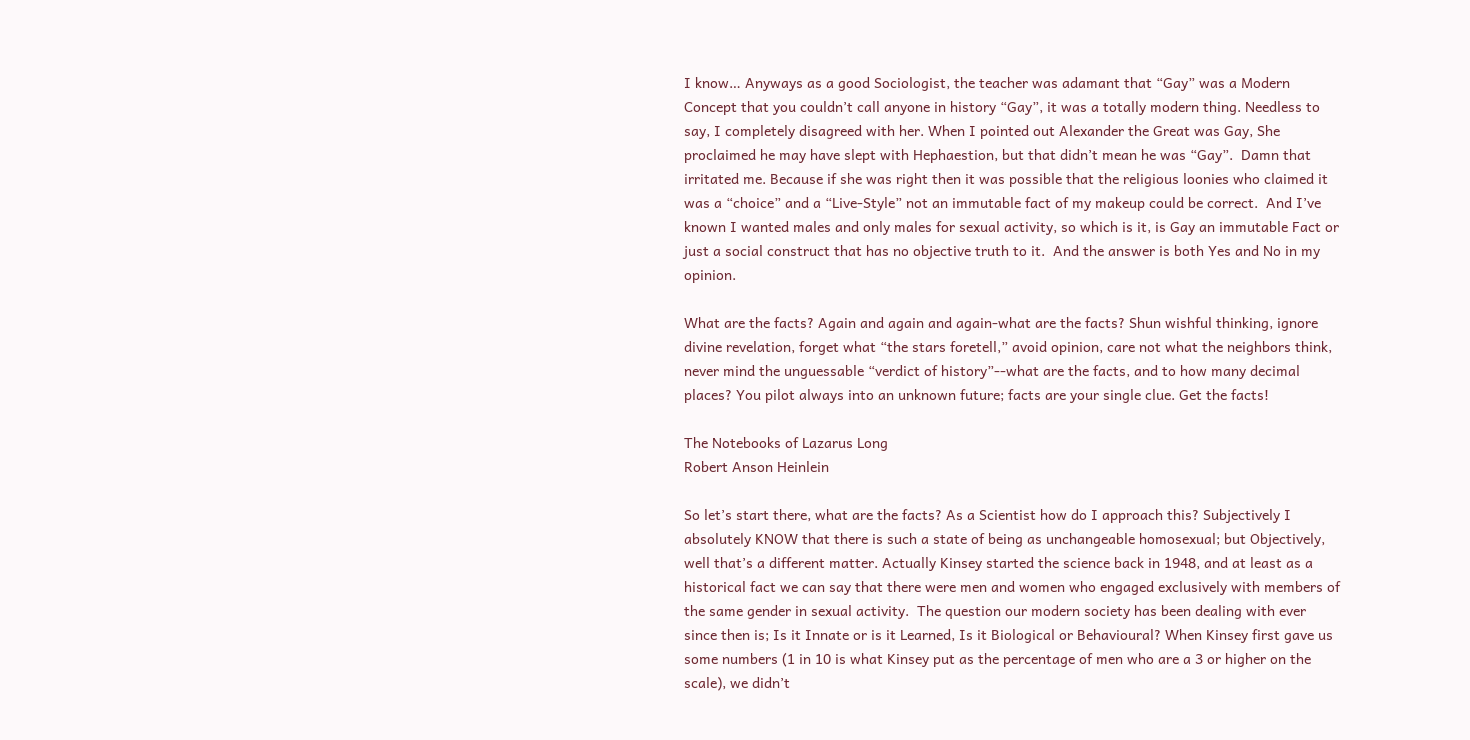I know… Anyways as a good Sociologist, the teacher was adamant that “Gay” was a Modern Concept that you couldn’t call anyone in history “Gay”, it was a totally modern thing. Needless to say, I completely disagreed with her. When I pointed out Alexander the Great was Gay, She proclaimed he may have slept with Hephaestion, but that didn’t mean he was “Gay”.  Damn that irritated me. Because if she was right then it was possible that the religious loonies who claimed it was a “choice” and a “Live-Style” not an immutable fact of my makeup could be correct.  And I’ve known I wanted males and only males for sexual activity, so which is it, is Gay an immutable Fact or just a social construct that has no objective truth to it.  And the answer is both Yes and No in my opinion.

What are the facts? Again and again and again-what are the facts? Shun wishful thinking, ignore divine revelation, forget what “the stars foretell,” avoid opinion, care not what the neighbors think, never mind the unguessable “verdict of history”--what are the facts, and to how many decimal places? You pilot always into an unknown future; facts are your single clue. Get the facts!

The Notebooks of Lazarus Long
Robert Anson Heinlein

So let’s start there, what are the facts? As a Scientist how do I approach this? Subjectively I absolutely KNOW that there is such a state of being as unchangeable homosexual; but Objectively, well that’s a different matter. Actually Kinsey started the science back in 1948, and at least as a historical fact we can say that there were men and women who engaged exclusively with members of the same gender in sexual activity.  The question our modern society has been dealing with ever since then is; Is it Innate or is it Learned, Is it Biological or Behavioural? When Kinsey first gave us some numbers (1 in 10 is what Kinsey put as the percentage of men who are a 3 or higher on the scale), we didn’t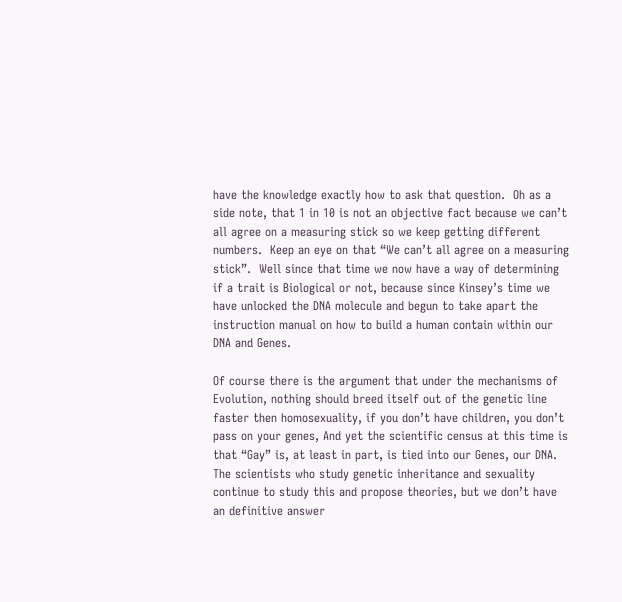have the knowledge exactly how to ask that question.  Oh as a side note, that 1 in 10 is not an objective fact because we can’t all agree on a measuring stick so we keep getting different numbers.  Keep an eye on that “We can’t all agree on a measuring stick”.  Well since that time we now have a way of determining if a trait is Biological or not, because since Kinsey’s time we have unlocked the DNA molecule and begun to take apart the instruction manual on how to build a human contain within our DNA and Genes.

Of course there is the argument that under the mechanisms of Evolution, nothing should breed itself out of the genetic line faster then homosexuality, if you don’t have children, you don’t pass on your genes, And yet the scientific census at this time is that “Gay” is, at least in part, is tied into our Genes, our DNA.  The scientists who study genetic inheritance and sexuality continue to study this and propose theories, but we don’t have an definitive answer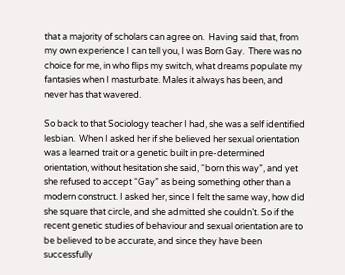that a majority of scholars can agree on.  Having said that, from my own experience I can tell you, I was Born Gay.  There was no choice for me, in who flips my switch, what dreams populate my fantasies when I masturbate. Males it always has been, and never has that wavered.

So back to that Sociology teacher I had, she was a self identified lesbian.  When I asked her if she believed her sexual orientation was a learned trait or a genetic built in pre-determined orientation, without hesitation she said, “born this way”, and yet she refused to accept “Gay” as being something other than a modern construct. I asked her, since I felt the same way, how did she square that circle, and she admitted she couldn’t. So if the recent genetic studies of behaviour and sexual orientation are to be believed to be accurate, and since they have been successfully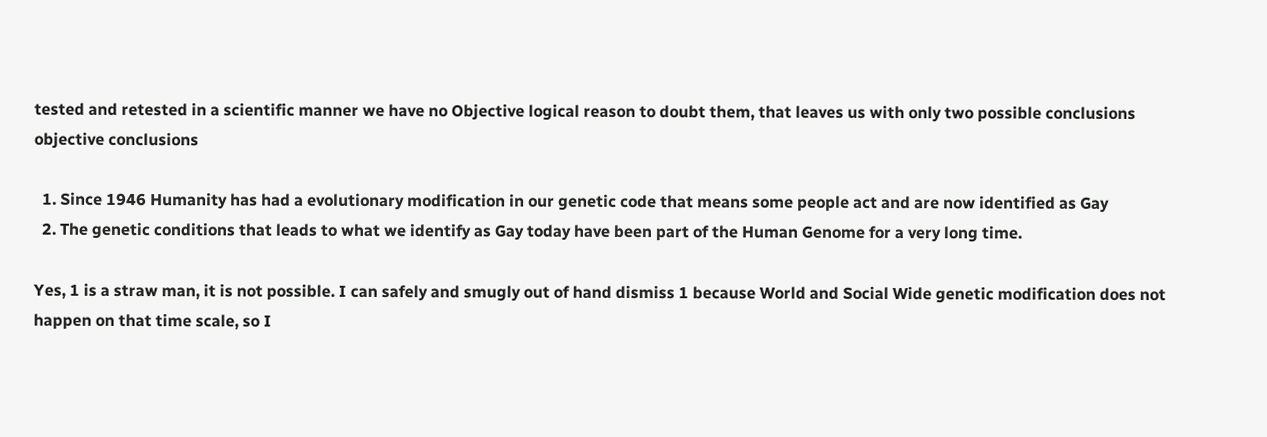tested and retested in a scientific manner we have no Objective logical reason to doubt them, that leaves us with only two possible conclusions objective conclusions

  1. Since 1946 Humanity has had a evolutionary modification in our genetic code that means some people act and are now identified as Gay
  2. The genetic conditions that leads to what we identify as Gay today have been part of the Human Genome for a very long time.

Yes, 1 is a straw man, it is not possible. I can safely and smugly out of hand dismiss 1 because World and Social Wide genetic modification does not happen on that time scale, so I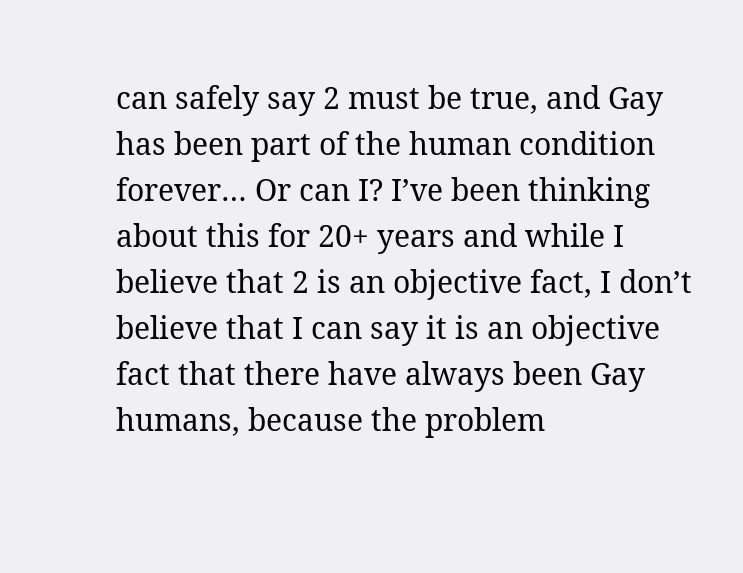can safely say 2 must be true, and Gay has been part of the human condition forever… Or can I? I’ve been thinking about this for 20+ years and while I believe that 2 is an objective fact, I don’t believe that I can say it is an objective fact that there have always been Gay humans, because the problem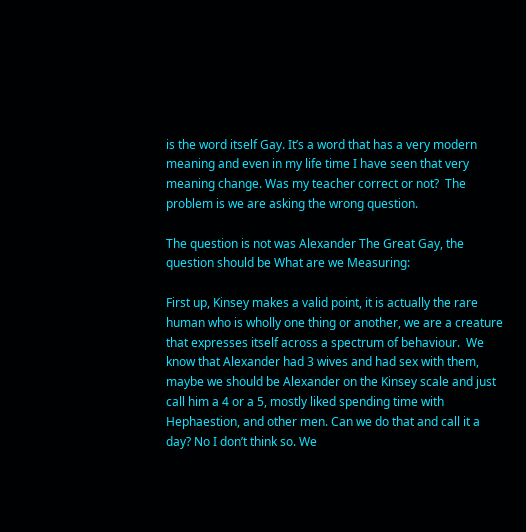is the word itself Gay. It’s a word that has a very modern meaning and even in my life time I have seen that very meaning change. Was my teacher correct or not?  The problem is we are asking the wrong question.

The question is not was Alexander The Great Gay, the question should be What are we Measuring:

First up, Kinsey makes a valid point, it is actually the rare human who is wholly one thing or another, we are a creature that expresses itself across a spectrum of behaviour.  We know that Alexander had 3 wives and had sex with them, maybe we should be Alexander on the Kinsey scale and just call him a 4 or a 5, mostly liked spending time with Hephaestion, and other men. Can we do that and call it a day? No I don’t think so. We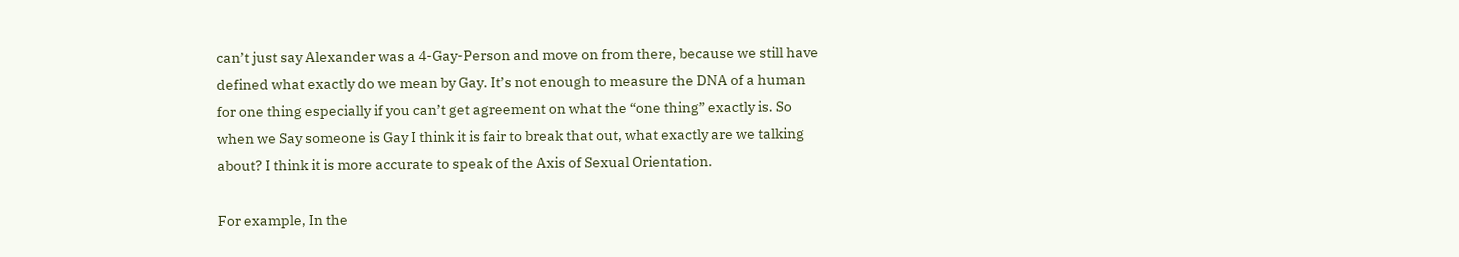can’t just say Alexander was a 4-Gay-Person and move on from there, because we still have defined what exactly do we mean by Gay. It’s not enough to measure the DNA of a human for one thing especially if you can’t get agreement on what the “one thing” exactly is. So when we Say someone is Gay I think it is fair to break that out, what exactly are we talking about? I think it is more accurate to speak of the Axis of Sexual Orientation.

For example, In the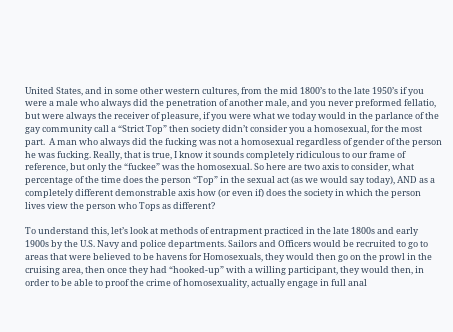United States, and in some other western cultures, from the mid 1800’s to the late 1950’s if you were a male who always did the penetration of another male, and you never preformed fellatio, but were always the receiver of pleasure, if you were what we today would in the parlance of the gay community call a “Strict Top” then society didn’t consider you a homosexual, for the most part.  A man who always did the fucking was not a homosexual regardless of gender of the person he was fucking. Really, that is true, I know it sounds completely ridiculous to our frame of reference, but only the “fuckee” was the homosexual. So here are two axis to consider, what percentage of the time does the person “Top” in the sexual act (as we would say today), AND as a completely different demonstrable axis how (or even if) does the society in which the person lives view the person who Tops as different?

To understand this, let’s look at methods of entrapment practiced in the late 1800s and early 1900s by the U.S. Navy and police departments. Sailors and Officers would be recruited to go to areas that were believed to be havens for Homosexuals, they would then go on the prowl in the cruising area, then once they had “hooked-up” with a willing participant, they would then, in order to be able to proof the crime of homosexuality, actually engage in full anal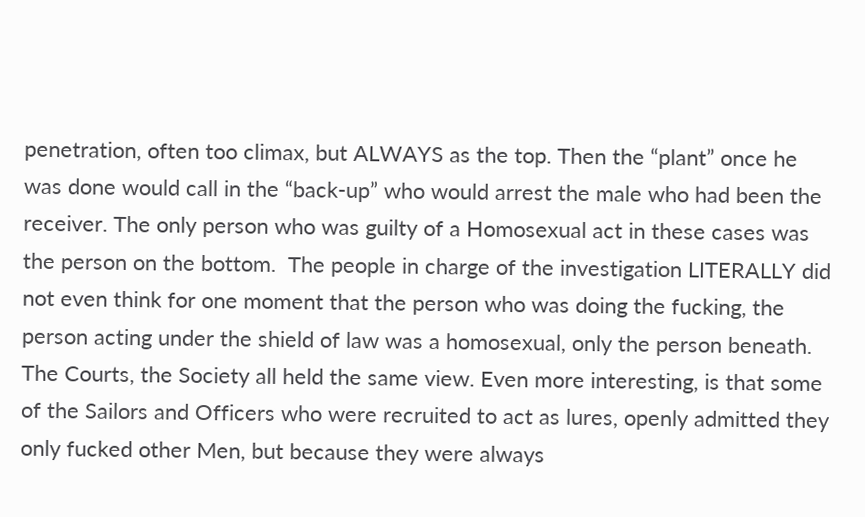penetration, often too climax, but ALWAYS as the top. Then the “plant” once he was done would call in the “back-up” who would arrest the male who had been the receiver. The only person who was guilty of a Homosexual act in these cases was the person on the bottom.  The people in charge of the investigation LITERALLY did not even think for one moment that the person who was doing the fucking, the person acting under the shield of law was a homosexual, only the person beneath. The Courts, the Society all held the same view. Even more interesting, is that some of the Sailors and Officers who were recruited to act as lures, openly admitted they only fucked other Men, but because they were always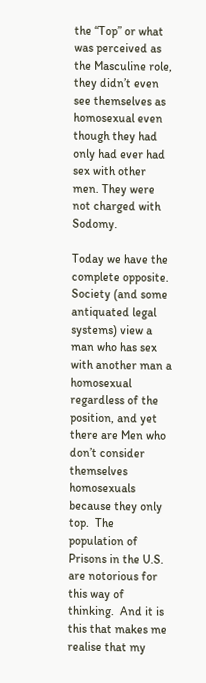the “Top” or what was perceived as the Masculine role, they didn’t even see themselves as homosexual even though they had only had ever had sex with other men. They were not charged with Sodomy.

Today we have the complete opposite. Society (and some antiquated legal systems) view a man who has sex with another man a homosexual regardless of the position, and yet there are Men who don’t consider themselves homosexuals because they only top.  The population of Prisons in the U.S. are notorious for this way of thinking.  And it is this that makes me realise that my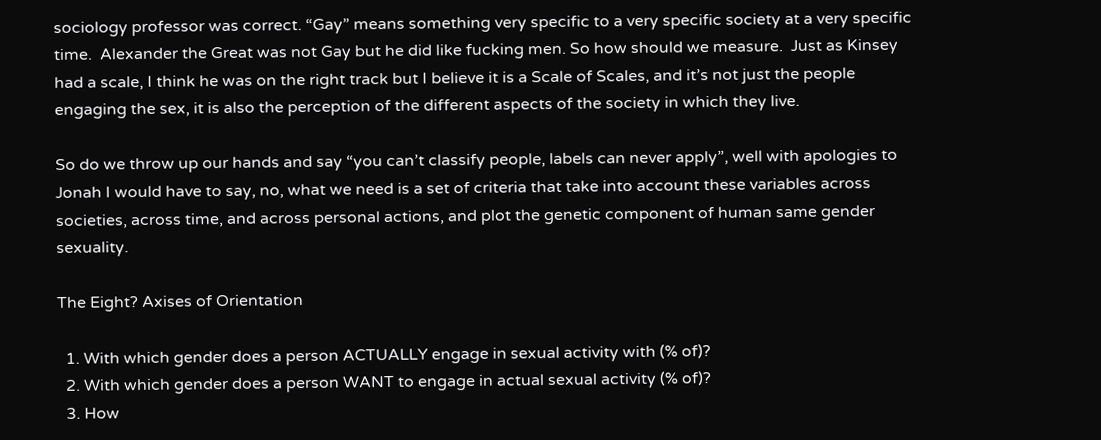sociology professor was correct. “Gay” means something very specific to a very specific society at a very specific time.  Alexander the Great was not Gay but he did like fucking men. So how should we measure.  Just as Kinsey had a scale, I think he was on the right track but I believe it is a Scale of Scales, and it’s not just the people engaging the sex, it is also the perception of the different aspects of the society in which they live.

So do we throw up our hands and say “you can’t classify people, labels can never apply”, well with apologies to Jonah I would have to say, no, what we need is a set of criteria that take into account these variables across societies, across time, and across personal actions, and plot the genetic component of human same gender sexuality.

The Eight? Axises of Orientation

  1. With which gender does a person ACTUALLY engage in sexual activity with (% of)?
  2. With which gender does a person WANT to engage in actual sexual activity (% of)?
  3. How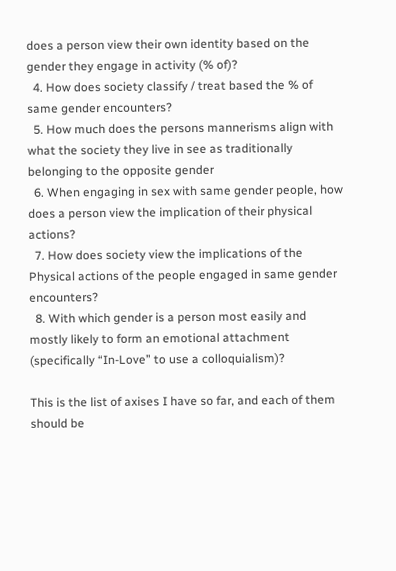does a person view their own identity based on the gender they engage in activity (% of)?
  4. How does society classify / treat based the % of same gender encounters?
  5. How much does the persons mannerisms align with what the society they live in see as traditionally belonging to the opposite gender
  6. When engaging in sex with same gender people, how does a person view the implication of their physical actions?
  7. How does society view the implications of the Physical actions of the people engaged in same gender encounters?
  8. With which gender is a person most easily and mostly likely to form an emotional attachment (specifically “In-Love” to use a colloquialism)?

This is the list of axises I have so far, and each of them should be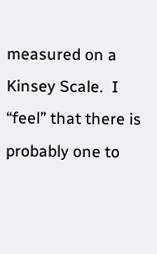measured on a Kinsey Scale.  I “feel” that there is probably one to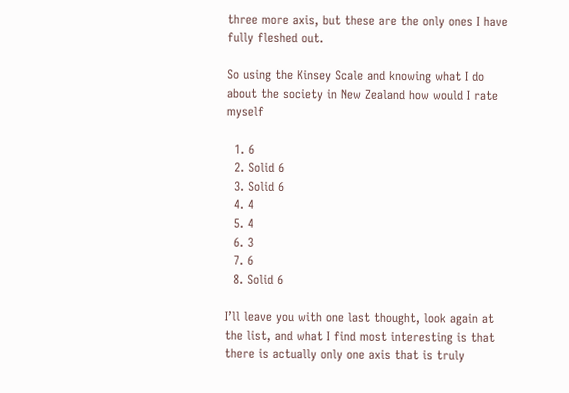three more axis, but these are the only ones I have fully fleshed out.

So using the Kinsey Scale and knowing what I do about the society in New Zealand how would I rate myself

  1. 6
  2. Solid 6
  3. Solid 6
  4. 4
  5. 4
  6. 3
  7. 6
  8. Solid 6

I’ll leave you with one last thought, look again at the list, and what I find most interesting is that there is actually only one axis that is truly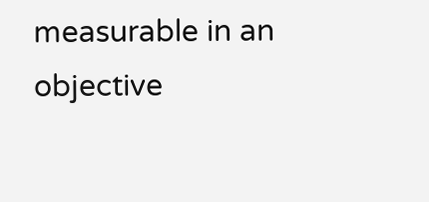measurable in an objective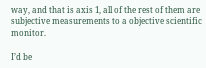way, and that is axis 1, all of the rest of them are subjective measurements to a objective scientific monitor.

I’d be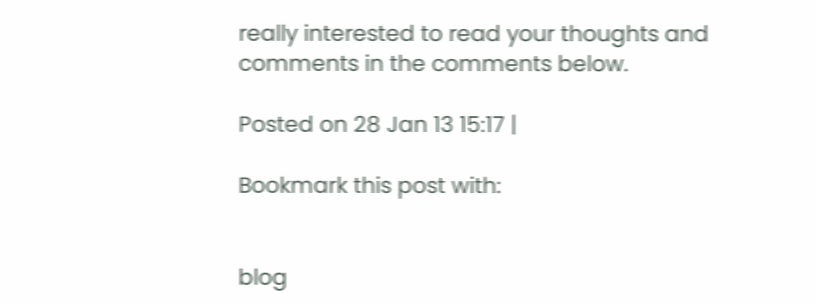really interested to read your thoughts and comments in the comments below.

Posted on 28 Jan 13 15:17 |

Bookmark this post with:


blog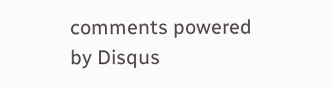comments powered by Disqus